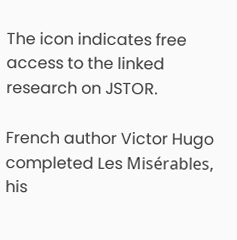The icon indicates free access to the linked research on JSTOR.

French author Victor Hugo completed Les Misérables, his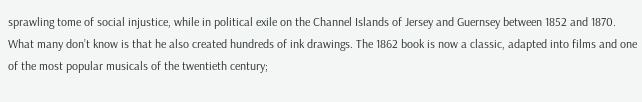sprawling tome of social injustice, while in political exile on the Channel Islands of Jersey and Guernsey between 1852 and 1870. What many don’t know is that he also created hundreds of ink drawings. The 1862 book is now a classic, adapted into films and one of the most popular musicals of the twentieth century;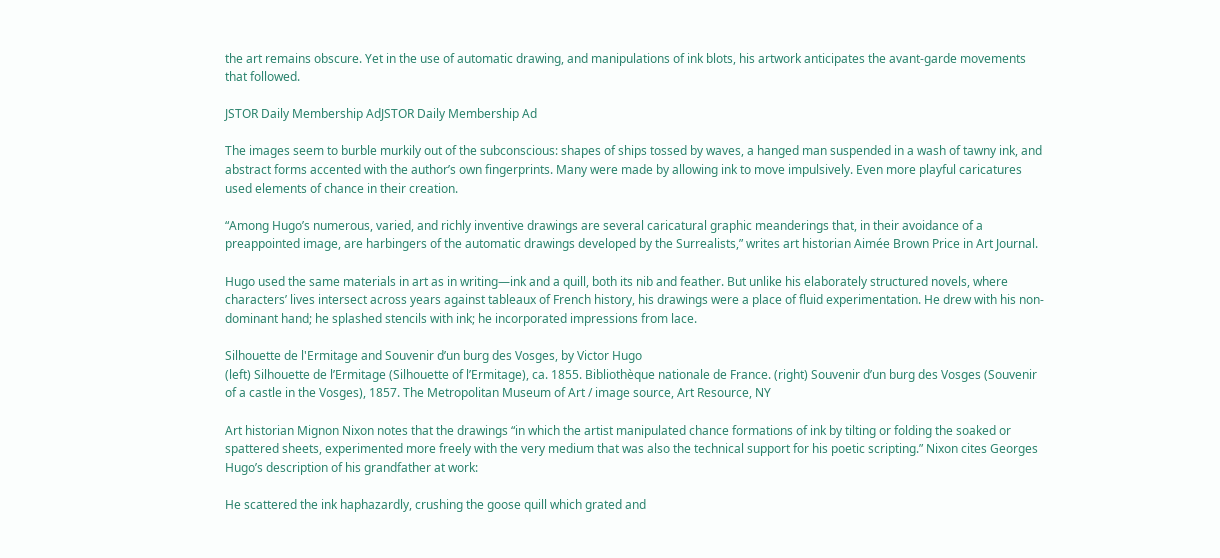the art remains obscure. Yet in the use of automatic drawing, and manipulations of ink blots, his artwork anticipates the avant-garde movements that followed.

JSTOR Daily Membership AdJSTOR Daily Membership Ad

The images seem to burble murkily out of the subconscious: shapes of ships tossed by waves, a hanged man suspended in a wash of tawny ink, and abstract forms accented with the author’s own fingerprints. Many were made by allowing ink to move impulsively. Even more playful caricatures used elements of chance in their creation.

“Among Hugo’s numerous, varied, and richly inventive drawings are several caricatural graphic meanderings that, in their avoidance of a preappointed image, are harbingers of the automatic drawings developed by the Surrealists,” writes art historian Aimée Brown Price in Art Journal.

Hugo used the same materials in art as in writing—ink and a quill, both its nib and feather. But unlike his elaborately structured novels, where characters’ lives intersect across years against tableaux of French history, his drawings were a place of fluid experimentation. He drew with his non-dominant hand; he splashed stencils with ink; he incorporated impressions from lace.

Silhouette de l'Ermitage and Souvenir d’un burg des Vosges, by Victor Hugo
(left) Silhouette de l’Ermitage (Silhouette of l’Ermitage), ca. 1855. Bibliothèque nationale de France. (right) Souvenir d’un burg des Vosges (Souvenir of a castle in the Vosges), 1857. The Metropolitan Museum of Art / image source, Art Resource, NY

Art historian Mignon Nixon notes that the drawings “in which the artist manipulated chance formations of ink by tilting or folding the soaked or spattered sheets, experimented more freely with the very medium that was also the technical support for his poetic scripting.” Nixon cites Georges Hugo’s description of his grandfather at work:

He scattered the ink haphazardly, crushing the goose quill which grated and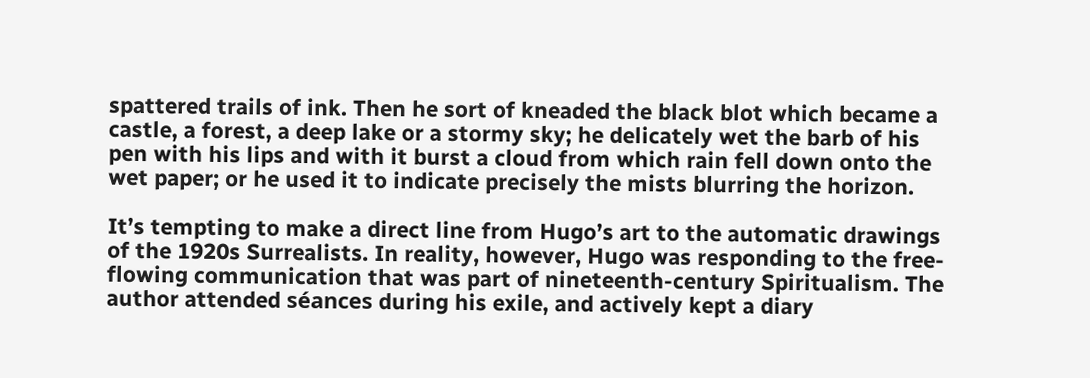spattered trails of ink. Then he sort of kneaded the black blot which became a castle, a forest, a deep lake or a stormy sky; he delicately wet the barb of his pen with his lips and with it burst a cloud from which rain fell down onto the wet paper; or he used it to indicate precisely the mists blurring the horizon.

It’s tempting to make a direct line from Hugo’s art to the automatic drawings of the 1920s Surrealists. In reality, however, Hugo was responding to the free-flowing communication that was part of nineteenth-century Spiritualism. The author attended séances during his exile, and actively kept a diary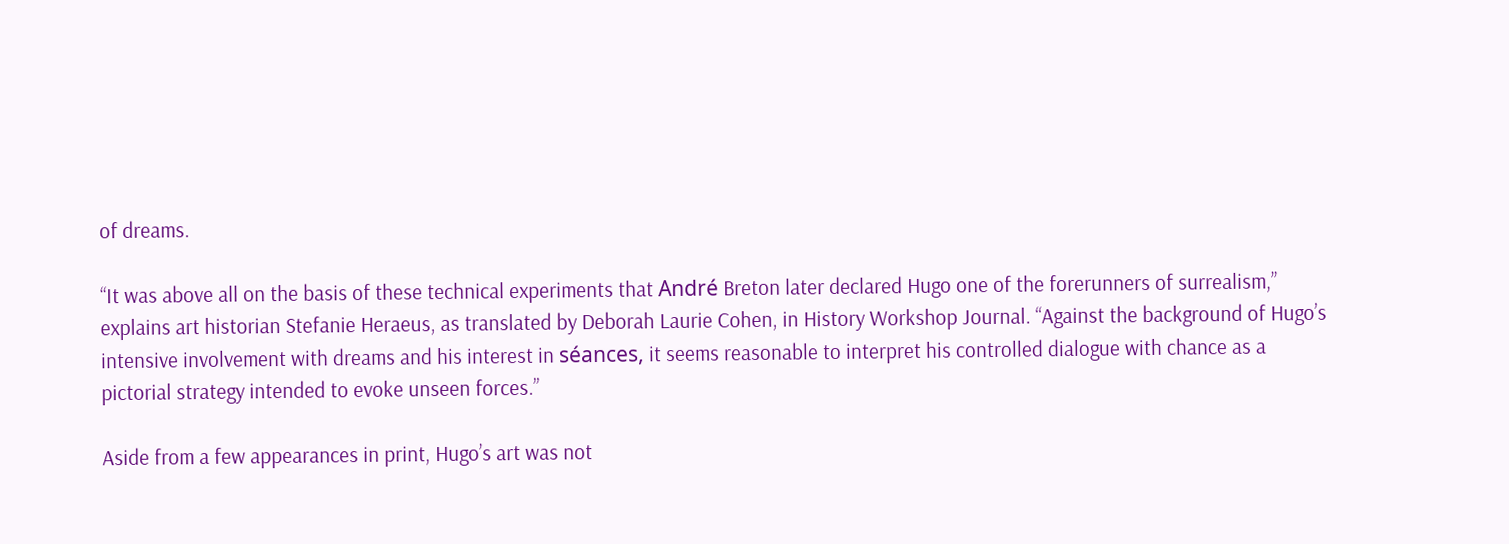of dreams.

“It was above all on the basis of these technical experiments that André Breton later declared Hugo one of the forerunners of surrealism,” explains art historian Stefanie Heraeus, as translated by Deborah Laurie Cohen, in History Workshop Journal. “Against the background of Hugo’s intensive involvement with dreams and his interest in séances, it seems reasonable to interpret his controlled dialogue with chance as a pictorial strategy intended to evoke unseen forces.”

Aside from a few appearances in print, Hugo’s art was not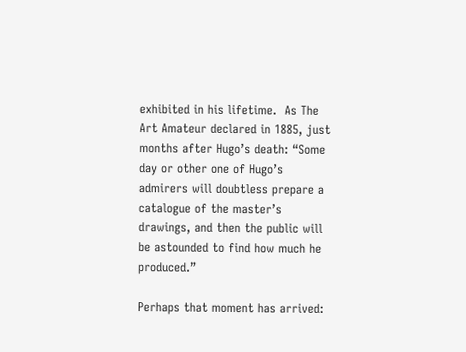exhibited in his lifetime.  As The Art Amateur declared in 1885, just months after Hugo’s death: “Some day or other one of Hugo’s admirers will doubtless prepare a catalogue of the master’s drawings, and then the public will be astounded to find how much he produced.”

Perhaps that moment has arrived: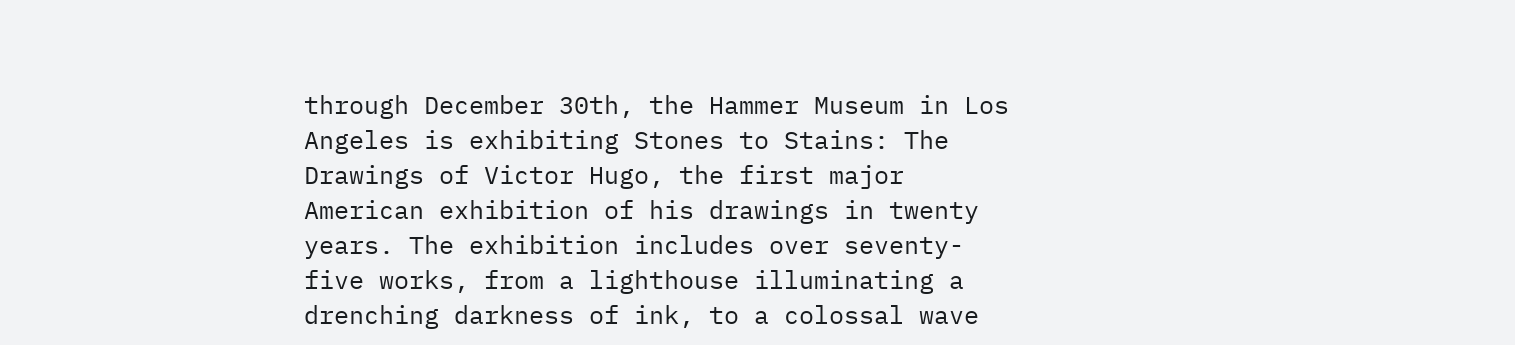through December 30th, the Hammer Museum in Los Angeles is exhibiting Stones to Stains: The Drawings of Victor Hugo, the first major American exhibition of his drawings in twenty years. The exhibition includes over seventy-five works, from a lighthouse illuminating a drenching darkness of ink, to a colossal wave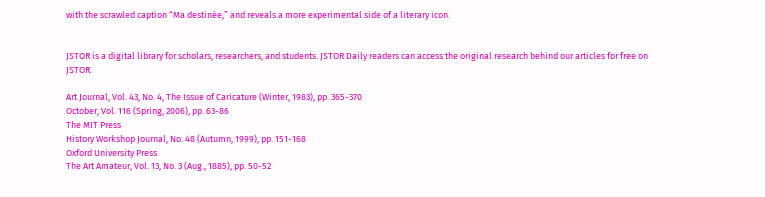with the scrawled caption “Ma destinée,” and reveals a more experimental side of a literary icon.


JSTOR is a digital library for scholars, researchers, and students. JSTOR Daily readers can access the original research behind our articles for free on JSTOR.

Art Journal, Vol. 43, No. 4, The Issue of Caricature (Winter, 1983), pp. 365-370
October, Vol. 116 (Spring, 2006), pp. 63-86
The MIT Press
History Workshop Journal, No. 48 (Autumn, 1999), pp. 151-168
Oxford University Press
The Art Amateur, Vol. 13, No. 3 (Aug., 1885), pp. 50-52